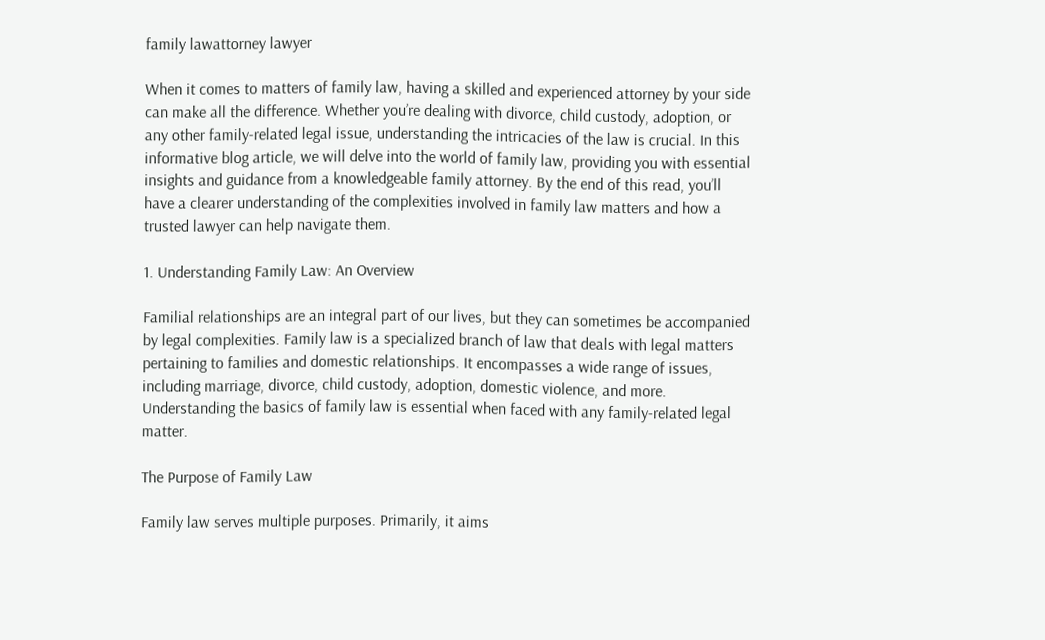family lawattorney lawyer

When it comes to matters of family law, having a skilled and experienced attorney by your side can make all the difference. Whether you’re dealing with divorce, child custody, adoption, or any other family-related legal issue, understanding the intricacies of the law is crucial. In this informative blog article, we will delve into the world of family law, providing you with essential insights and guidance from a knowledgeable family attorney. By the end of this read, you’ll have a clearer understanding of the complexities involved in family law matters and how a trusted lawyer can help navigate them.

1. Understanding Family Law: An Overview

Familial relationships are an integral part of our lives, but they can sometimes be accompanied by legal complexities. Family law is a specialized branch of law that deals with legal matters pertaining to families and domestic relationships. It encompasses a wide range of issues, including marriage, divorce, child custody, adoption, domestic violence, and more. Understanding the basics of family law is essential when faced with any family-related legal matter.

The Purpose of Family Law

Family law serves multiple purposes. Primarily, it aims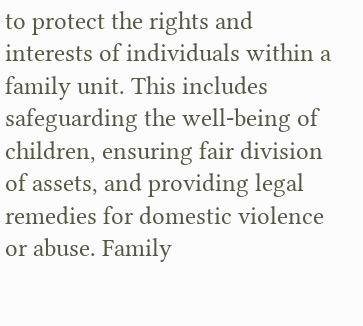to protect the rights and interests of individuals within a family unit. This includes safeguarding the well-being of children, ensuring fair division of assets, and providing legal remedies for domestic violence or abuse. Family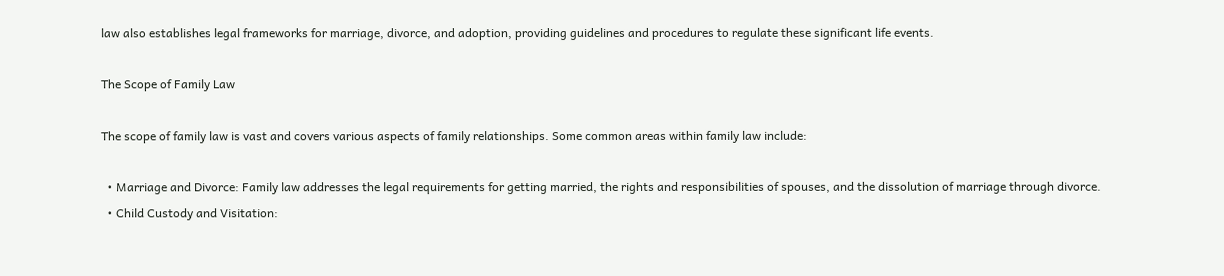law also establishes legal frameworks for marriage, divorce, and adoption, providing guidelines and procedures to regulate these significant life events.

The Scope of Family Law

The scope of family law is vast and covers various aspects of family relationships. Some common areas within family law include:

  • Marriage and Divorce: Family law addresses the legal requirements for getting married, the rights and responsibilities of spouses, and the dissolution of marriage through divorce.
  • Child Custody and Visitation: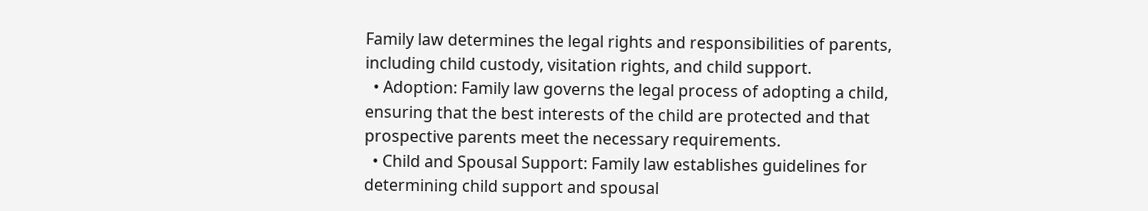Family law determines the legal rights and responsibilities of parents, including child custody, visitation rights, and child support.
  • Adoption: Family law governs the legal process of adopting a child, ensuring that the best interests of the child are protected and that prospective parents meet the necessary requirements.
  • Child and Spousal Support: Family law establishes guidelines for determining child support and spousal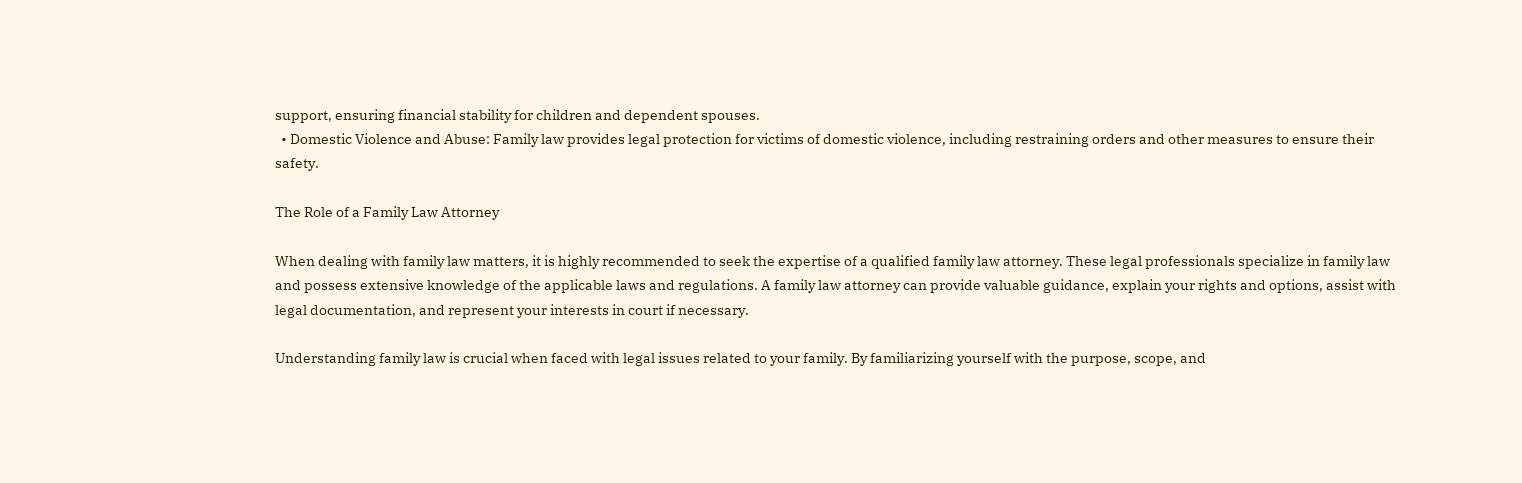support, ensuring financial stability for children and dependent spouses.
  • Domestic Violence and Abuse: Family law provides legal protection for victims of domestic violence, including restraining orders and other measures to ensure their safety.

The Role of a Family Law Attorney

When dealing with family law matters, it is highly recommended to seek the expertise of a qualified family law attorney. These legal professionals specialize in family law and possess extensive knowledge of the applicable laws and regulations. A family law attorney can provide valuable guidance, explain your rights and options, assist with legal documentation, and represent your interests in court if necessary.

Understanding family law is crucial when faced with legal issues related to your family. By familiarizing yourself with the purpose, scope, and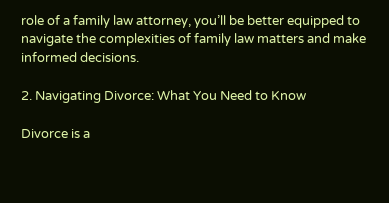role of a family law attorney, you’ll be better equipped to navigate the complexities of family law matters and make informed decisions.

2. Navigating Divorce: What You Need to Know

Divorce is a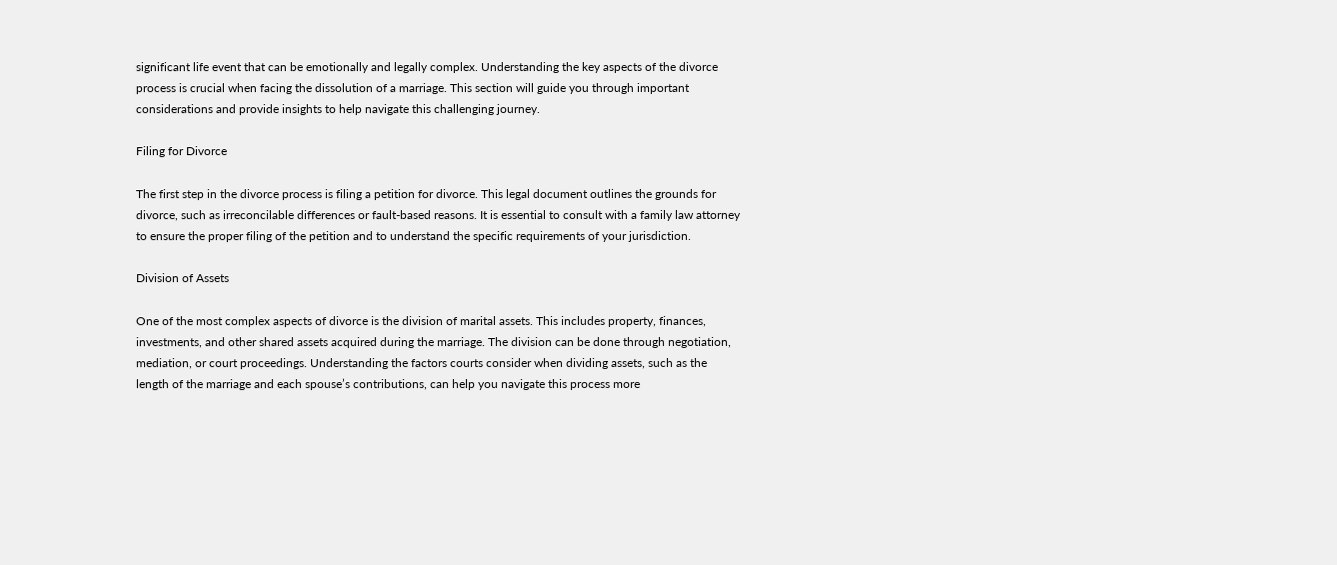significant life event that can be emotionally and legally complex. Understanding the key aspects of the divorce process is crucial when facing the dissolution of a marriage. This section will guide you through important considerations and provide insights to help navigate this challenging journey.

Filing for Divorce

The first step in the divorce process is filing a petition for divorce. This legal document outlines the grounds for divorce, such as irreconcilable differences or fault-based reasons. It is essential to consult with a family law attorney to ensure the proper filing of the petition and to understand the specific requirements of your jurisdiction.

Division of Assets

One of the most complex aspects of divorce is the division of marital assets. This includes property, finances, investments, and other shared assets acquired during the marriage. The division can be done through negotiation, mediation, or court proceedings. Understanding the factors courts consider when dividing assets, such as the length of the marriage and each spouse’s contributions, can help you navigate this process more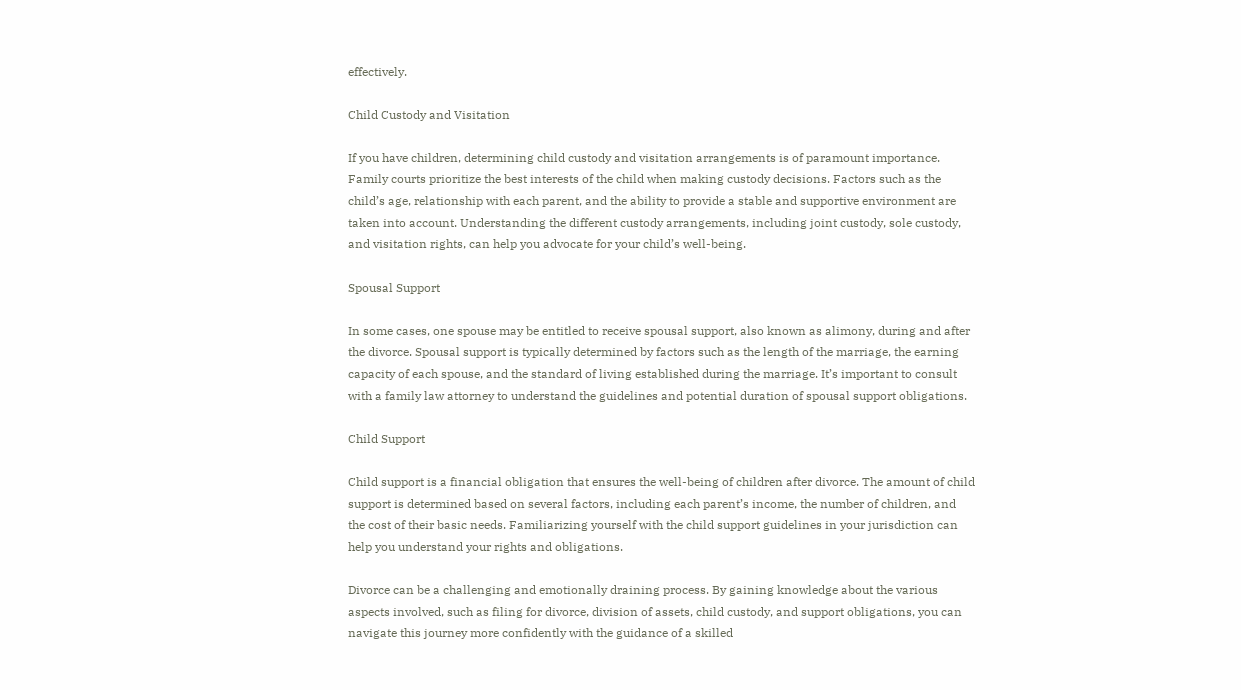effectively.

Child Custody and Visitation

If you have children, determining child custody and visitation arrangements is of paramount importance. Family courts prioritize the best interests of the child when making custody decisions. Factors such as the child’s age, relationship with each parent, and the ability to provide a stable and supportive environment are taken into account. Understanding the different custody arrangements, including joint custody, sole custody, and visitation rights, can help you advocate for your child’s well-being.

Spousal Support

In some cases, one spouse may be entitled to receive spousal support, also known as alimony, during and after the divorce. Spousal support is typically determined by factors such as the length of the marriage, the earning capacity of each spouse, and the standard of living established during the marriage. It’s important to consult with a family law attorney to understand the guidelines and potential duration of spousal support obligations.

Child Support

Child support is a financial obligation that ensures the well-being of children after divorce. The amount of child support is determined based on several factors, including each parent’s income, the number of children, and the cost of their basic needs. Familiarizing yourself with the child support guidelines in your jurisdiction can help you understand your rights and obligations.

Divorce can be a challenging and emotionally draining process. By gaining knowledge about the various aspects involved, such as filing for divorce, division of assets, child custody, and support obligations, you can navigate this journey more confidently with the guidance of a skilled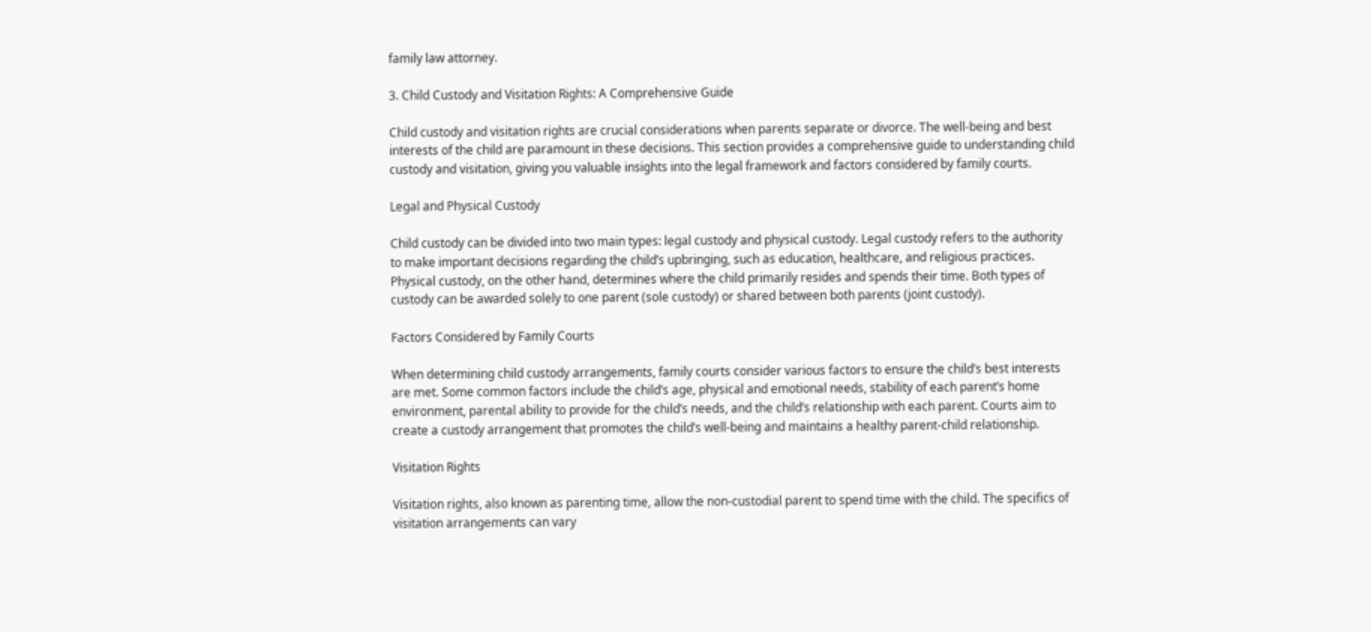family law attorney.

3. Child Custody and Visitation Rights: A Comprehensive Guide

Child custody and visitation rights are crucial considerations when parents separate or divorce. The well-being and best interests of the child are paramount in these decisions. This section provides a comprehensive guide to understanding child custody and visitation, giving you valuable insights into the legal framework and factors considered by family courts.

Legal and Physical Custody

Child custody can be divided into two main types: legal custody and physical custody. Legal custody refers to the authority to make important decisions regarding the child’s upbringing, such as education, healthcare, and religious practices. Physical custody, on the other hand, determines where the child primarily resides and spends their time. Both types of custody can be awarded solely to one parent (sole custody) or shared between both parents (joint custody).

Factors Considered by Family Courts

When determining child custody arrangements, family courts consider various factors to ensure the child’s best interests are met. Some common factors include the child’s age, physical and emotional needs, stability of each parent’s home environment, parental ability to provide for the child’s needs, and the child’s relationship with each parent. Courts aim to create a custody arrangement that promotes the child’s well-being and maintains a healthy parent-child relationship.

Visitation Rights

Visitation rights, also known as parenting time, allow the non-custodial parent to spend time with the child. The specifics of visitation arrangements can vary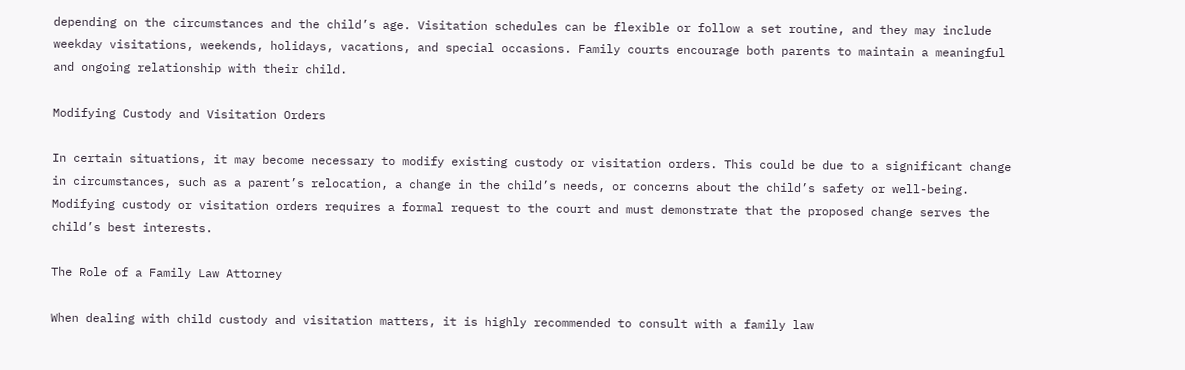depending on the circumstances and the child’s age. Visitation schedules can be flexible or follow a set routine, and they may include weekday visitations, weekends, holidays, vacations, and special occasions. Family courts encourage both parents to maintain a meaningful and ongoing relationship with their child.

Modifying Custody and Visitation Orders

In certain situations, it may become necessary to modify existing custody or visitation orders. This could be due to a significant change in circumstances, such as a parent’s relocation, a change in the child’s needs, or concerns about the child’s safety or well-being. Modifying custody or visitation orders requires a formal request to the court and must demonstrate that the proposed change serves the child’s best interests.

The Role of a Family Law Attorney

When dealing with child custody and visitation matters, it is highly recommended to consult with a family law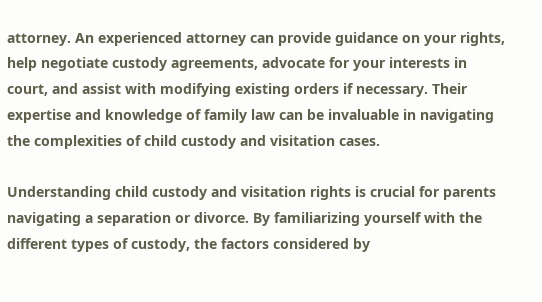attorney. An experienced attorney can provide guidance on your rights, help negotiate custody agreements, advocate for your interests in court, and assist with modifying existing orders if necessary. Their expertise and knowledge of family law can be invaluable in navigating the complexities of child custody and visitation cases.

Understanding child custody and visitation rights is crucial for parents navigating a separation or divorce. By familiarizing yourself with the different types of custody, the factors considered by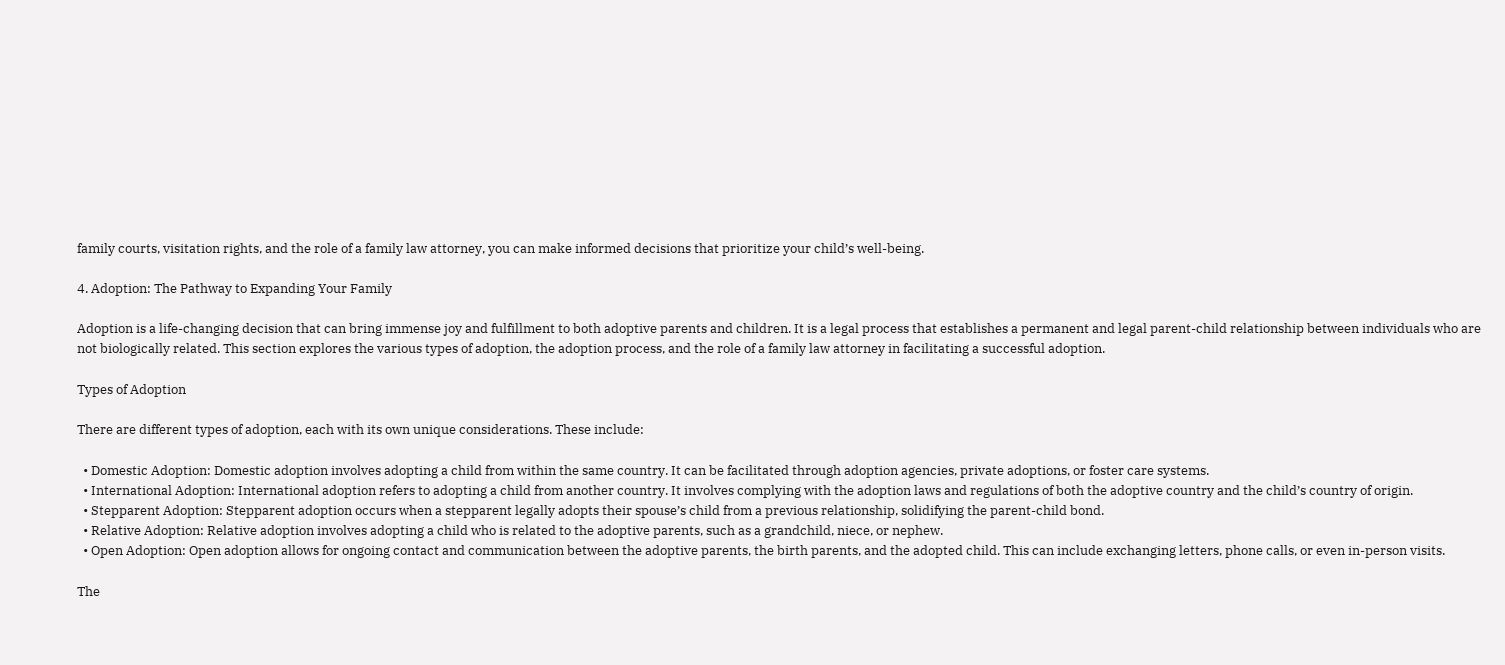family courts, visitation rights, and the role of a family law attorney, you can make informed decisions that prioritize your child’s well-being.

4. Adoption: The Pathway to Expanding Your Family

Adoption is a life-changing decision that can bring immense joy and fulfillment to both adoptive parents and children. It is a legal process that establishes a permanent and legal parent-child relationship between individuals who are not biologically related. This section explores the various types of adoption, the adoption process, and the role of a family law attorney in facilitating a successful adoption.

Types of Adoption

There are different types of adoption, each with its own unique considerations. These include:

  • Domestic Adoption: Domestic adoption involves adopting a child from within the same country. It can be facilitated through adoption agencies, private adoptions, or foster care systems.
  • International Adoption: International adoption refers to adopting a child from another country. It involves complying with the adoption laws and regulations of both the adoptive country and the child’s country of origin.
  • Stepparent Adoption: Stepparent adoption occurs when a stepparent legally adopts their spouse’s child from a previous relationship, solidifying the parent-child bond.
  • Relative Adoption: Relative adoption involves adopting a child who is related to the adoptive parents, such as a grandchild, niece, or nephew.
  • Open Adoption: Open adoption allows for ongoing contact and communication between the adoptive parents, the birth parents, and the adopted child. This can include exchanging letters, phone calls, or even in-person visits.

The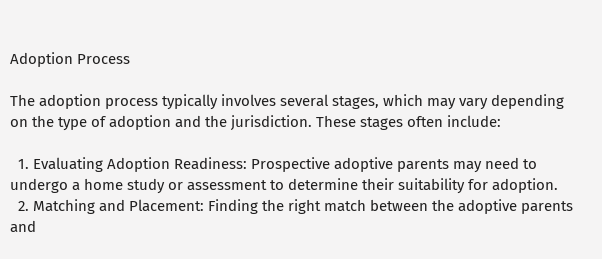Adoption Process

The adoption process typically involves several stages, which may vary depending on the type of adoption and the jurisdiction. These stages often include:

  1. Evaluating Adoption Readiness: Prospective adoptive parents may need to undergo a home study or assessment to determine their suitability for adoption.
  2. Matching and Placement: Finding the right match between the adoptive parents and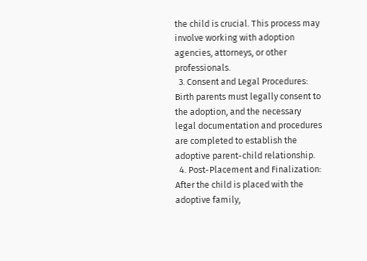the child is crucial. This process may involve working with adoption agencies, attorneys, or other professionals.
  3. Consent and Legal Procedures: Birth parents must legally consent to the adoption, and the necessary legal documentation and procedures are completed to establish the adoptive parent-child relationship.
  4. Post-Placement and Finalization: After the child is placed with the adoptive family,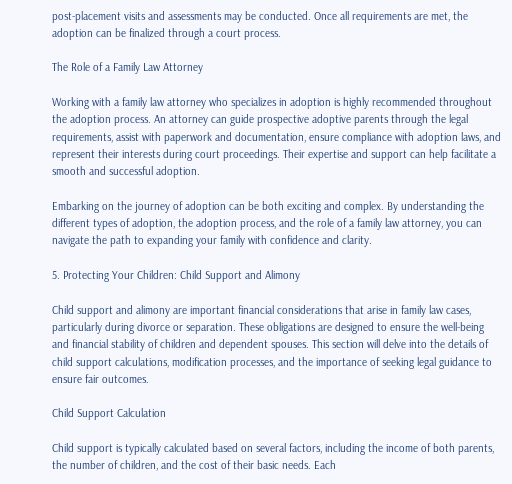post-placement visits and assessments may be conducted. Once all requirements are met, the adoption can be finalized through a court process.

The Role of a Family Law Attorney

Working with a family law attorney who specializes in adoption is highly recommended throughout the adoption process. An attorney can guide prospective adoptive parents through the legal requirements, assist with paperwork and documentation, ensure compliance with adoption laws, and represent their interests during court proceedings. Their expertise and support can help facilitate a smooth and successful adoption.

Embarking on the journey of adoption can be both exciting and complex. By understanding the different types of adoption, the adoption process, and the role of a family law attorney, you can navigate the path to expanding your family with confidence and clarity.

5. Protecting Your Children: Child Support and Alimony

Child support and alimony are important financial considerations that arise in family law cases, particularly during divorce or separation. These obligations are designed to ensure the well-being and financial stability of children and dependent spouses. This section will delve into the details of child support calculations, modification processes, and the importance of seeking legal guidance to ensure fair outcomes.

Child Support Calculation

Child support is typically calculated based on several factors, including the income of both parents, the number of children, and the cost of their basic needs. Each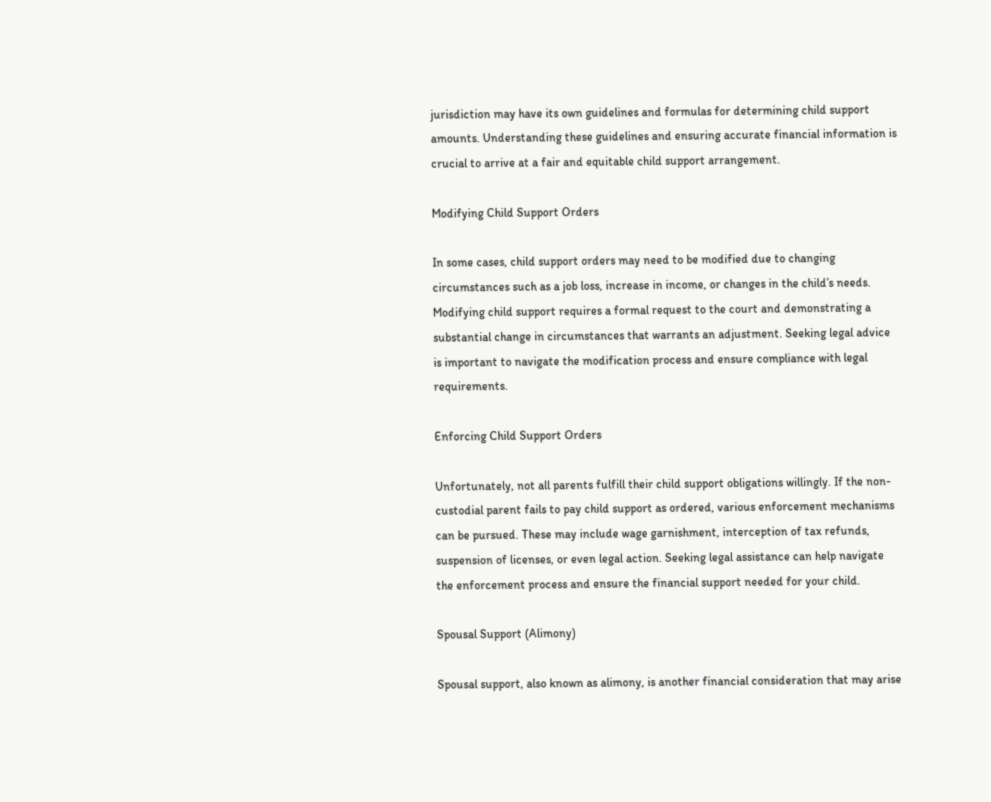jurisdiction may have its own guidelines and formulas for determining child support amounts. Understanding these guidelines and ensuring accurate financial information is crucial to arrive at a fair and equitable child support arrangement.

Modifying Child Support Orders

In some cases, child support orders may need to be modified due to changing circumstances such as a job loss, increase in income, or changes in the child’s needs. Modifying child support requires a formal request to the court and demonstrating a substantial change in circumstances that warrants an adjustment. Seeking legal advice is important to navigate the modification process and ensure compliance with legal requirements.

Enforcing Child Support Orders

Unfortunately, not all parents fulfill their child support obligations willingly. If the non-custodial parent fails to pay child support as ordered, various enforcement mechanisms can be pursued. These may include wage garnishment, interception of tax refunds, suspension of licenses, or even legal action. Seeking legal assistance can help navigate the enforcement process and ensure the financial support needed for your child.

Spousal Support (Alimony)

Spousal support, also known as alimony, is another financial consideration that may arise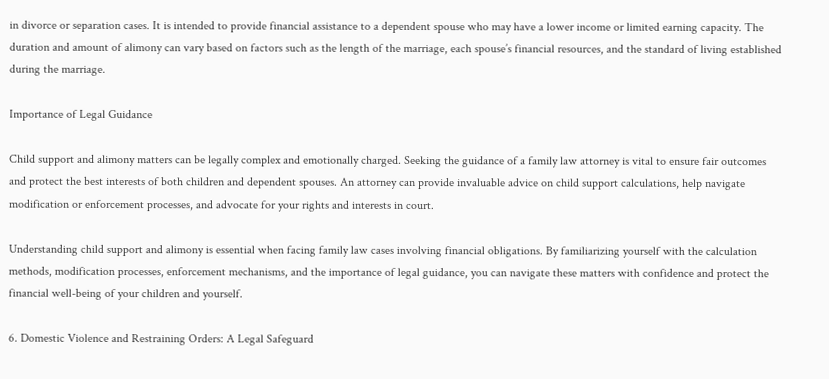in divorce or separation cases. It is intended to provide financial assistance to a dependent spouse who may have a lower income or limited earning capacity. The duration and amount of alimony can vary based on factors such as the length of the marriage, each spouse’s financial resources, and the standard of living established during the marriage.

Importance of Legal Guidance

Child support and alimony matters can be legally complex and emotionally charged. Seeking the guidance of a family law attorney is vital to ensure fair outcomes and protect the best interests of both children and dependent spouses. An attorney can provide invaluable advice on child support calculations, help navigate modification or enforcement processes, and advocate for your rights and interests in court.

Understanding child support and alimony is essential when facing family law cases involving financial obligations. By familiarizing yourself with the calculation methods, modification processes, enforcement mechanisms, and the importance of legal guidance, you can navigate these matters with confidence and protect the financial well-being of your children and yourself.

6. Domestic Violence and Restraining Orders: A Legal Safeguard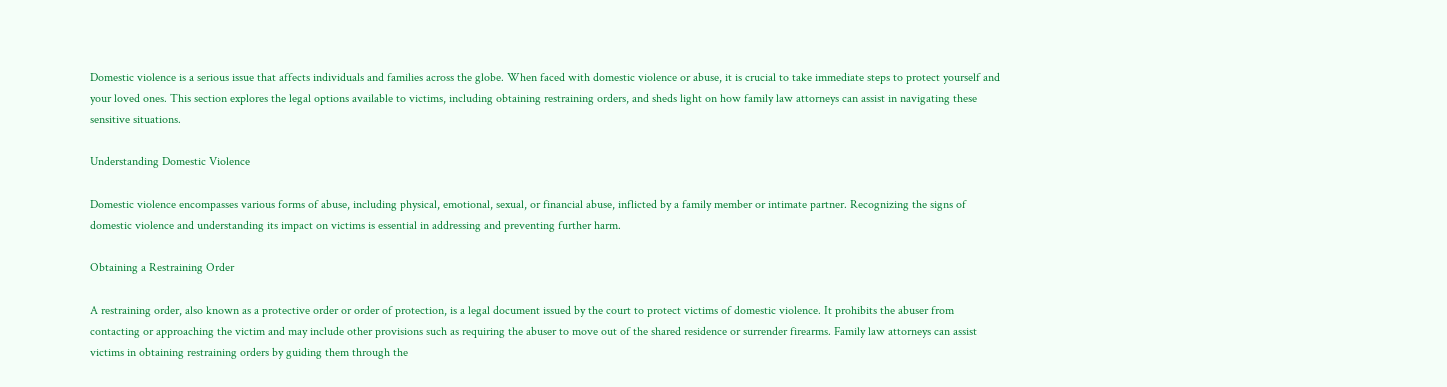Domestic violence is a serious issue that affects individuals and families across the globe. When faced with domestic violence or abuse, it is crucial to take immediate steps to protect yourself and your loved ones. This section explores the legal options available to victims, including obtaining restraining orders, and sheds light on how family law attorneys can assist in navigating these sensitive situations.

Understanding Domestic Violence

Domestic violence encompasses various forms of abuse, including physical, emotional, sexual, or financial abuse, inflicted by a family member or intimate partner. Recognizing the signs of domestic violence and understanding its impact on victims is essential in addressing and preventing further harm.

Obtaining a Restraining Order

A restraining order, also known as a protective order or order of protection, is a legal document issued by the court to protect victims of domestic violence. It prohibits the abuser from contacting or approaching the victim and may include other provisions such as requiring the abuser to move out of the shared residence or surrender firearms. Family law attorneys can assist victims in obtaining restraining orders by guiding them through the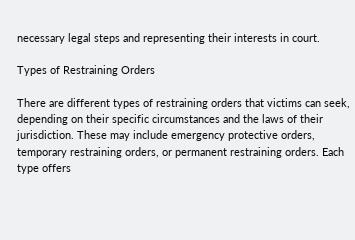necessary legal steps and representing their interests in court.

Types of Restraining Orders

There are different types of restraining orders that victims can seek, depending on their specific circumstances and the laws of their jurisdiction. These may include emergency protective orders, temporary restraining orders, or permanent restraining orders. Each type offers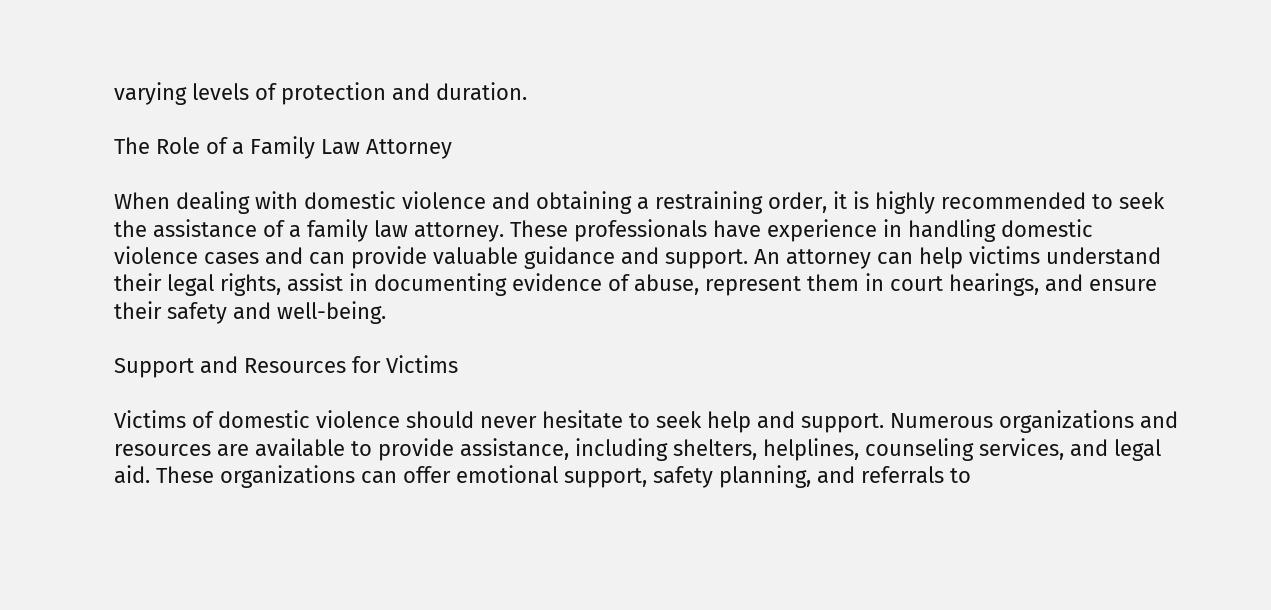varying levels of protection and duration.

The Role of a Family Law Attorney

When dealing with domestic violence and obtaining a restraining order, it is highly recommended to seek the assistance of a family law attorney. These professionals have experience in handling domestic violence cases and can provide valuable guidance and support. An attorney can help victims understand their legal rights, assist in documenting evidence of abuse, represent them in court hearings, and ensure their safety and well-being.

Support and Resources for Victims

Victims of domestic violence should never hesitate to seek help and support. Numerous organizations and resources are available to provide assistance, including shelters, helplines, counseling services, and legal aid. These organizations can offer emotional support, safety planning, and referrals to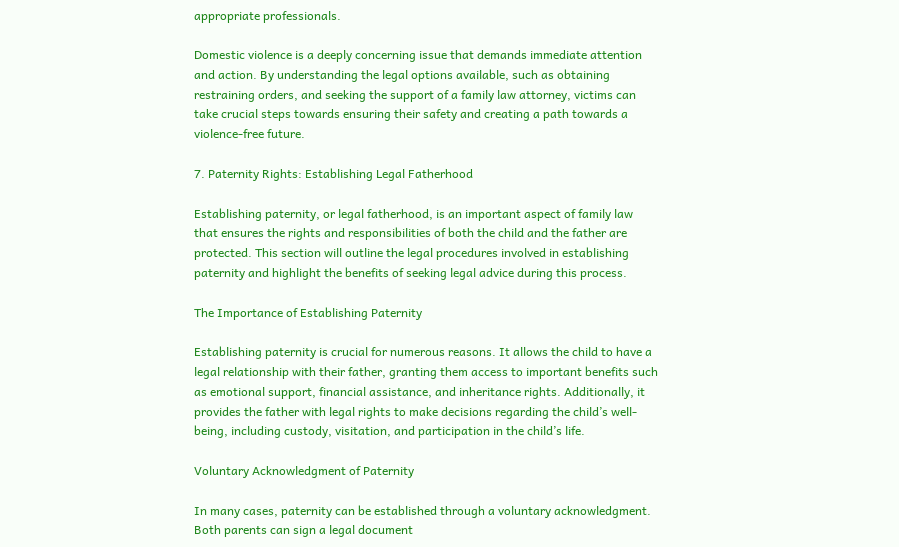appropriate professionals.

Domestic violence is a deeply concerning issue that demands immediate attention and action. By understanding the legal options available, such as obtaining restraining orders, and seeking the support of a family law attorney, victims can take crucial steps towards ensuring their safety and creating a path towards a violence-free future.

7. Paternity Rights: Establishing Legal Fatherhood

Establishing paternity, or legal fatherhood, is an important aspect of family law that ensures the rights and responsibilities of both the child and the father are protected. This section will outline the legal procedures involved in establishing paternity and highlight the benefits of seeking legal advice during this process.

The Importance of Establishing Paternity

Establishing paternity is crucial for numerous reasons. It allows the child to have a legal relationship with their father, granting them access to important benefits such as emotional support, financial assistance, and inheritance rights. Additionally, it provides the father with legal rights to make decisions regarding the child’s well-being, including custody, visitation, and participation in the child’s life.

Voluntary Acknowledgment of Paternity

In many cases, paternity can be established through a voluntary acknowledgment. Both parents can sign a legal document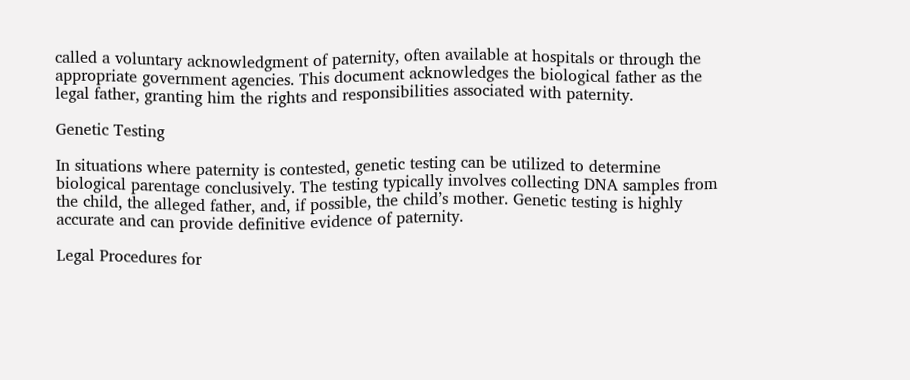called a voluntary acknowledgment of paternity, often available at hospitals or through the appropriate government agencies. This document acknowledges the biological father as the legal father, granting him the rights and responsibilities associated with paternity.

Genetic Testing

In situations where paternity is contested, genetic testing can be utilized to determine biological parentage conclusively. The testing typically involves collecting DNA samples from the child, the alleged father, and, if possible, the child’s mother. Genetic testing is highly accurate and can provide definitive evidence of paternity.

Legal Procedures for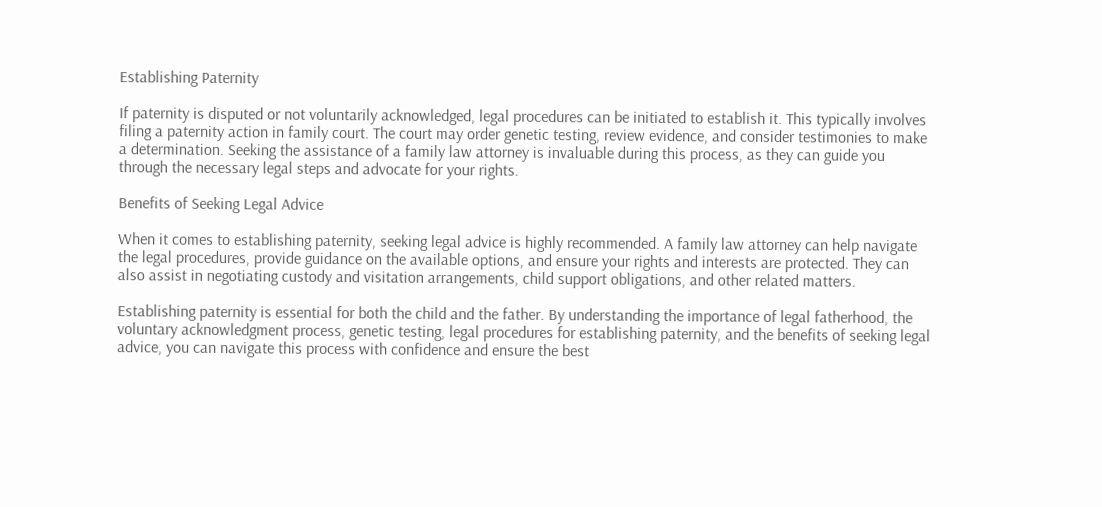Establishing Paternity

If paternity is disputed or not voluntarily acknowledged, legal procedures can be initiated to establish it. This typically involves filing a paternity action in family court. The court may order genetic testing, review evidence, and consider testimonies to make a determination. Seeking the assistance of a family law attorney is invaluable during this process, as they can guide you through the necessary legal steps and advocate for your rights.

Benefits of Seeking Legal Advice

When it comes to establishing paternity, seeking legal advice is highly recommended. A family law attorney can help navigate the legal procedures, provide guidance on the available options, and ensure your rights and interests are protected. They can also assist in negotiating custody and visitation arrangements, child support obligations, and other related matters.

Establishing paternity is essential for both the child and the father. By understanding the importance of legal fatherhood, the voluntary acknowledgment process, genetic testing, legal procedures for establishing paternity, and the benefits of seeking legal advice, you can navigate this process with confidence and ensure the best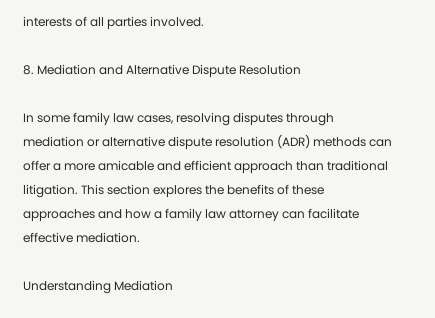interests of all parties involved.

8. Mediation and Alternative Dispute Resolution

In some family law cases, resolving disputes through mediation or alternative dispute resolution (ADR) methods can offer a more amicable and efficient approach than traditional litigation. This section explores the benefits of these approaches and how a family law attorney can facilitate effective mediation.

Understanding Mediation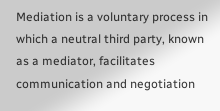Mediation is a voluntary process in which a neutral third party, known as a mediator, facilitates communication and negotiation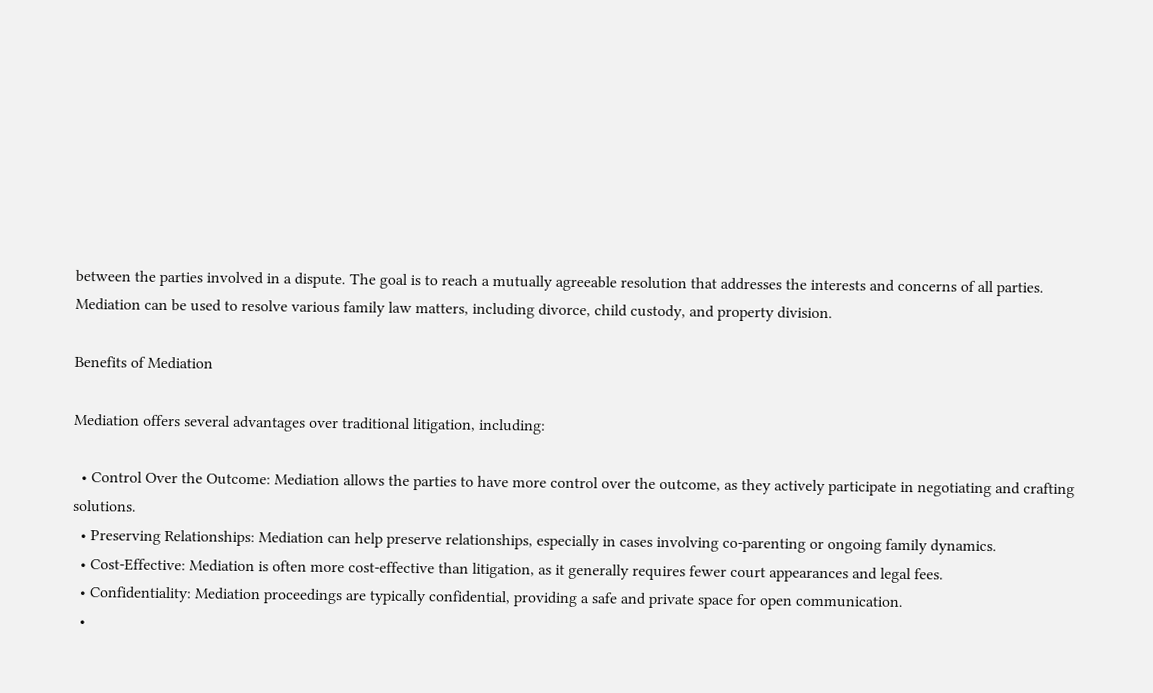between the parties involved in a dispute. The goal is to reach a mutually agreeable resolution that addresses the interests and concerns of all parties. Mediation can be used to resolve various family law matters, including divorce, child custody, and property division.

Benefits of Mediation

Mediation offers several advantages over traditional litigation, including:

  • Control Over the Outcome: Mediation allows the parties to have more control over the outcome, as they actively participate in negotiating and crafting solutions.
  • Preserving Relationships: Mediation can help preserve relationships, especially in cases involving co-parenting or ongoing family dynamics.
  • Cost-Effective: Mediation is often more cost-effective than litigation, as it generally requires fewer court appearances and legal fees.
  • Confidentiality: Mediation proceedings are typically confidential, providing a safe and private space for open communication.
  •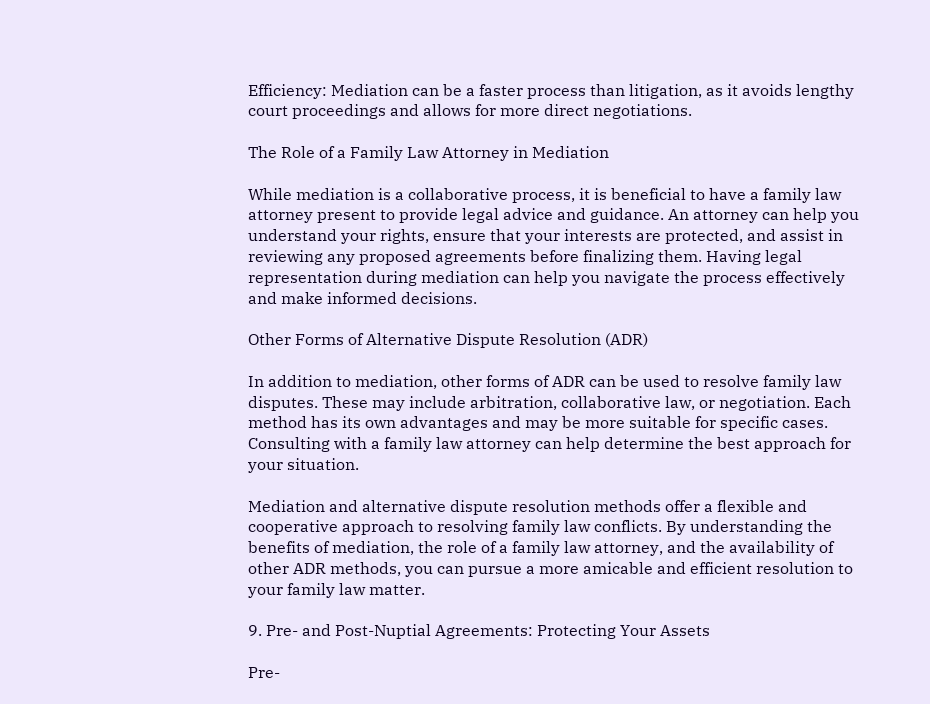Efficiency: Mediation can be a faster process than litigation, as it avoids lengthy court proceedings and allows for more direct negotiations.

The Role of a Family Law Attorney in Mediation

While mediation is a collaborative process, it is beneficial to have a family law attorney present to provide legal advice and guidance. An attorney can help you understand your rights, ensure that your interests are protected, and assist in reviewing any proposed agreements before finalizing them. Having legal representation during mediation can help you navigate the process effectively and make informed decisions.

Other Forms of Alternative Dispute Resolution (ADR)

In addition to mediation, other forms of ADR can be used to resolve family law disputes. These may include arbitration, collaborative law, or negotiation. Each method has its own advantages and may be more suitable for specific cases. Consulting with a family law attorney can help determine the best approach for your situation.

Mediation and alternative dispute resolution methods offer a flexible and cooperative approach to resolving family law conflicts. By understanding the benefits of mediation, the role of a family law attorney, and the availability of other ADR methods, you can pursue a more amicable and efficient resolution to your family law matter.

9. Pre- and Post-Nuptial Agreements: Protecting Your Assets

Pre-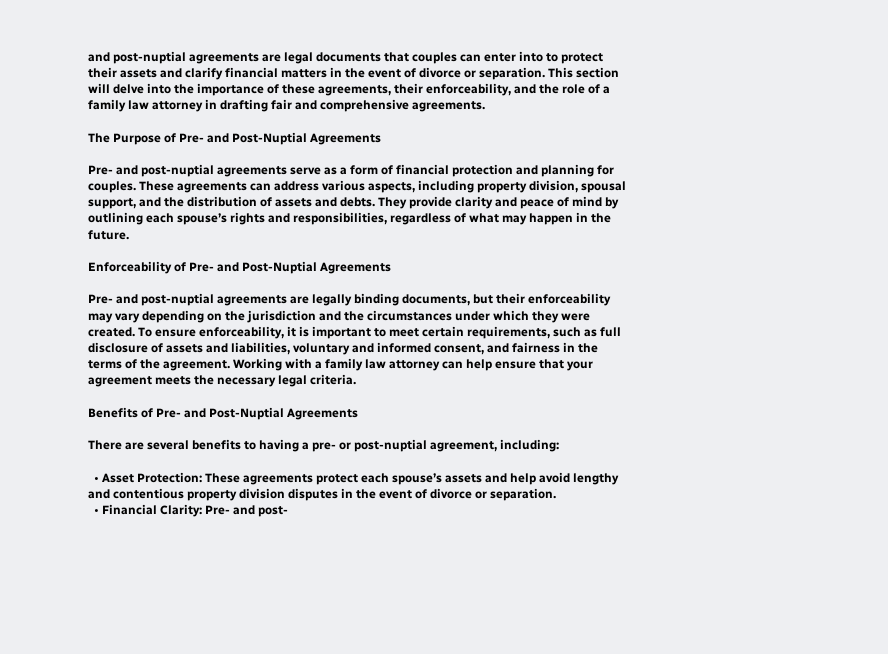and post-nuptial agreements are legal documents that couples can enter into to protect their assets and clarify financial matters in the event of divorce or separation. This section will delve into the importance of these agreements, their enforceability, and the role of a family law attorney in drafting fair and comprehensive agreements.

The Purpose of Pre- and Post-Nuptial Agreements

Pre- and post-nuptial agreements serve as a form of financial protection and planning for couples. These agreements can address various aspects, including property division, spousal support, and the distribution of assets and debts. They provide clarity and peace of mind by outlining each spouse’s rights and responsibilities, regardless of what may happen in the future.

Enforceability of Pre- and Post-Nuptial Agreements

Pre- and post-nuptial agreements are legally binding documents, but their enforceability may vary depending on the jurisdiction and the circumstances under which they were created. To ensure enforceability, it is important to meet certain requirements, such as full disclosure of assets and liabilities, voluntary and informed consent, and fairness in the terms of the agreement. Working with a family law attorney can help ensure that your agreement meets the necessary legal criteria.

Benefits of Pre- and Post-Nuptial Agreements

There are several benefits to having a pre- or post-nuptial agreement, including:

  • Asset Protection: These agreements protect each spouse’s assets and help avoid lengthy and contentious property division disputes in the event of divorce or separation.
  • Financial Clarity: Pre- and post-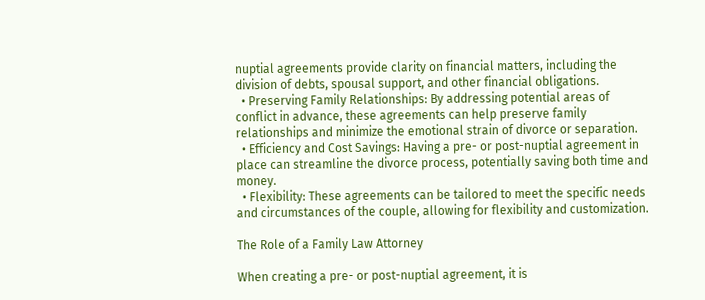nuptial agreements provide clarity on financial matters, including the division of debts, spousal support, and other financial obligations.
  • Preserving Family Relationships: By addressing potential areas of conflict in advance, these agreements can help preserve family relationships and minimize the emotional strain of divorce or separation.
  • Efficiency and Cost Savings: Having a pre- or post-nuptial agreement in place can streamline the divorce process, potentially saving both time and money.
  • Flexibility: These agreements can be tailored to meet the specific needs and circumstances of the couple, allowing for flexibility and customization.

The Role of a Family Law Attorney

When creating a pre- or post-nuptial agreement, it is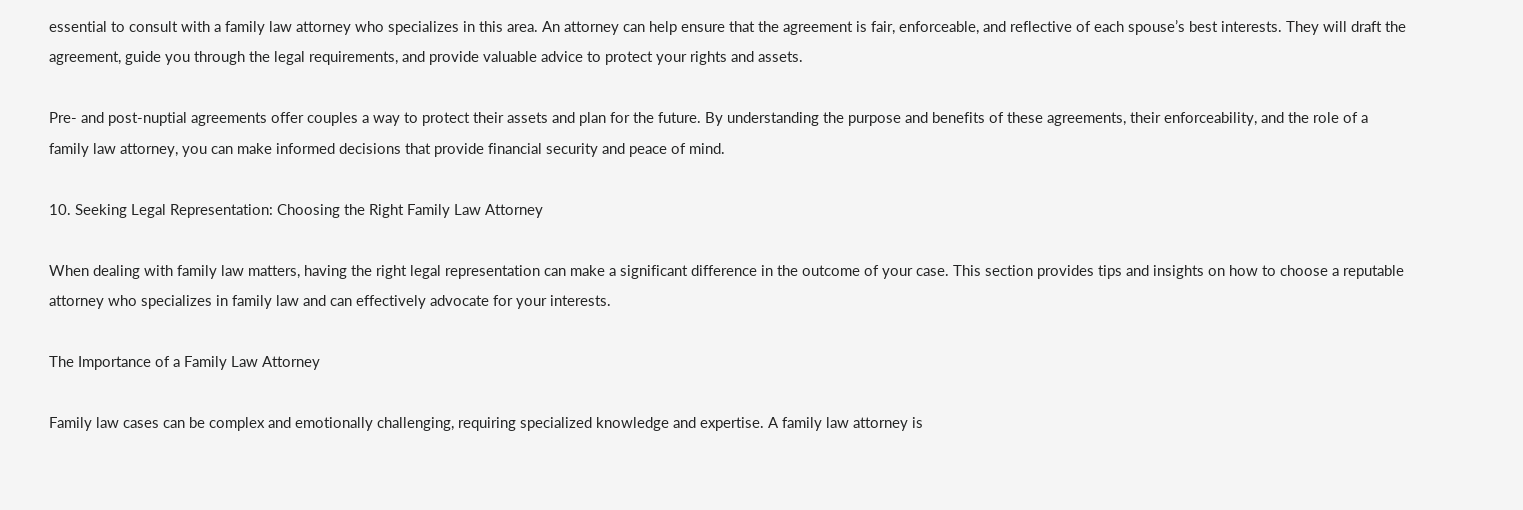essential to consult with a family law attorney who specializes in this area. An attorney can help ensure that the agreement is fair, enforceable, and reflective of each spouse’s best interests. They will draft the agreement, guide you through the legal requirements, and provide valuable advice to protect your rights and assets.

Pre- and post-nuptial agreements offer couples a way to protect their assets and plan for the future. By understanding the purpose and benefits of these agreements, their enforceability, and the role of a family law attorney, you can make informed decisions that provide financial security and peace of mind.

10. Seeking Legal Representation: Choosing the Right Family Law Attorney

When dealing with family law matters, having the right legal representation can make a significant difference in the outcome of your case. This section provides tips and insights on how to choose a reputable attorney who specializes in family law and can effectively advocate for your interests.

The Importance of a Family Law Attorney

Family law cases can be complex and emotionally challenging, requiring specialized knowledge and expertise. A family law attorney is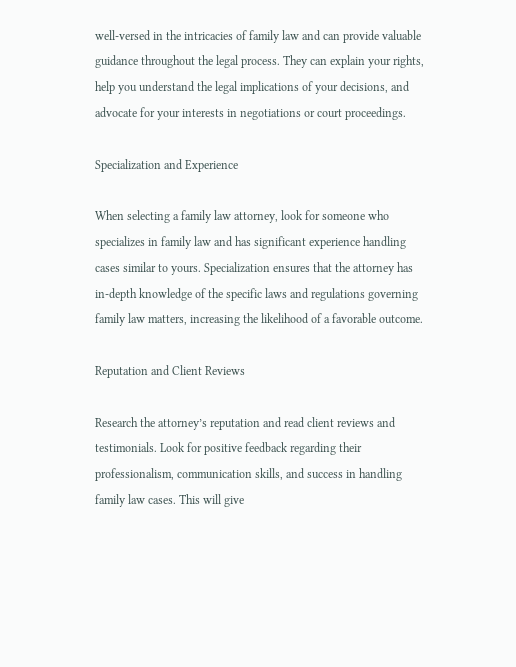well-versed in the intricacies of family law and can provide valuable guidance throughout the legal process. They can explain your rights, help you understand the legal implications of your decisions, and advocate for your interests in negotiations or court proceedings.

Specialization and Experience

When selecting a family law attorney, look for someone who specializes in family law and has significant experience handling cases similar to yours. Specialization ensures that the attorney has in-depth knowledge of the specific laws and regulations governing family law matters, increasing the likelihood of a favorable outcome.

Reputation and Client Reviews

Research the attorney’s reputation and read client reviews and testimonials. Look for positive feedback regarding their professionalism, communication skills, and success in handling family law cases. This will give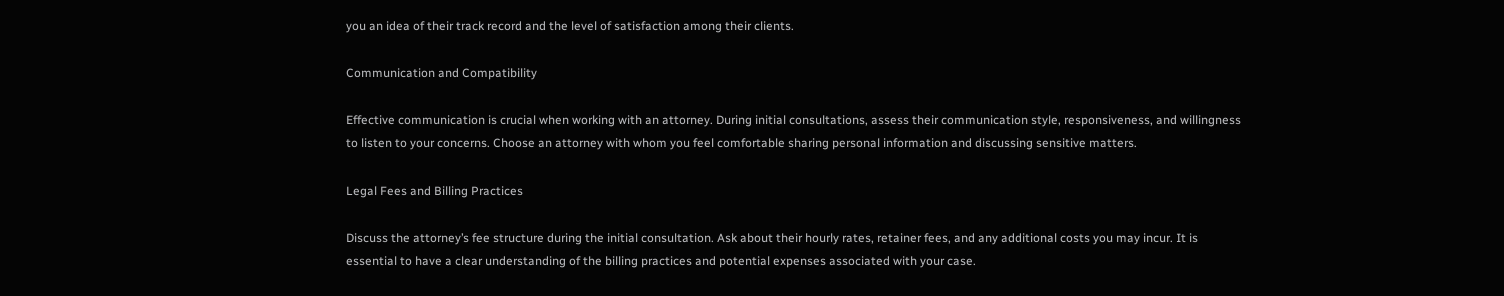you an idea of their track record and the level of satisfaction among their clients.

Communication and Compatibility

Effective communication is crucial when working with an attorney. During initial consultations, assess their communication style, responsiveness, and willingness to listen to your concerns. Choose an attorney with whom you feel comfortable sharing personal information and discussing sensitive matters.

Legal Fees and Billing Practices

Discuss the attorney’s fee structure during the initial consultation. Ask about their hourly rates, retainer fees, and any additional costs you may incur. It is essential to have a clear understanding of the billing practices and potential expenses associated with your case.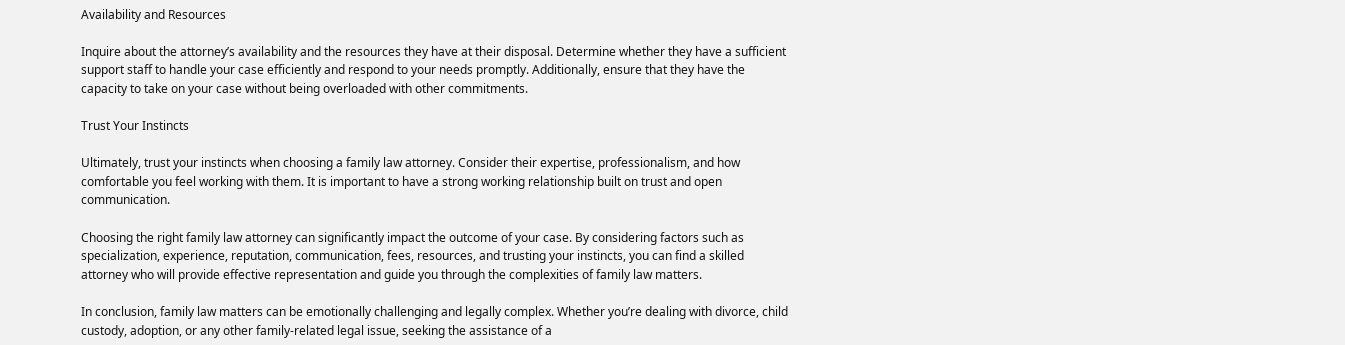Availability and Resources

Inquire about the attorney’s availability and the resources they have at their disposal. Determine whether they have a sufficient support staff to handle your case efficiently and respond to your needs promptly. Additionally, ensure that they have the capacity to take on your case without being overloaded with other commitments.

Trust Your Instincts

Ultimately, trust your instincts when choosing a family law attorney. Consider their expertise, professionalism, and how comfortable you feel working with them. It is important to have a strong working relationship built on trust and open communication.

Choosing the right family law attorney can significantly impact the outcome of your case. By considering factors such as specialization, experience, reputation, communication, fees, resources, and trusting your instincts, you can find a skilled attorney who will provide effective representation and guide you through the complexities of family law matters.

In conclusion, family law matters can be emotionally challenging and legally complex. Whether you’re dealing with divorce, child custody, adoption, or any other family-related legal issue, seeking the assistance of a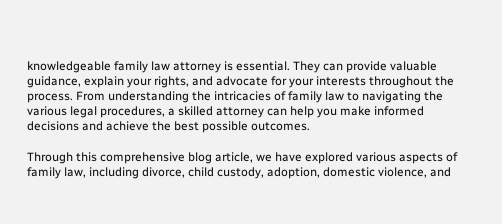knowledgeable family law attorney is essential. They can provide valuable guidance, explain your rights, and advocate for your interests throughout the process. From understanding the intricacies of family law to navigating the various legal procedures, a skilled attorney can help you make informed decisions and achieve the best possible outcomes.

Through this comprehensive blog article, we have explored various aspects of family law, including divorce, child custody, adoption, domestic violence, and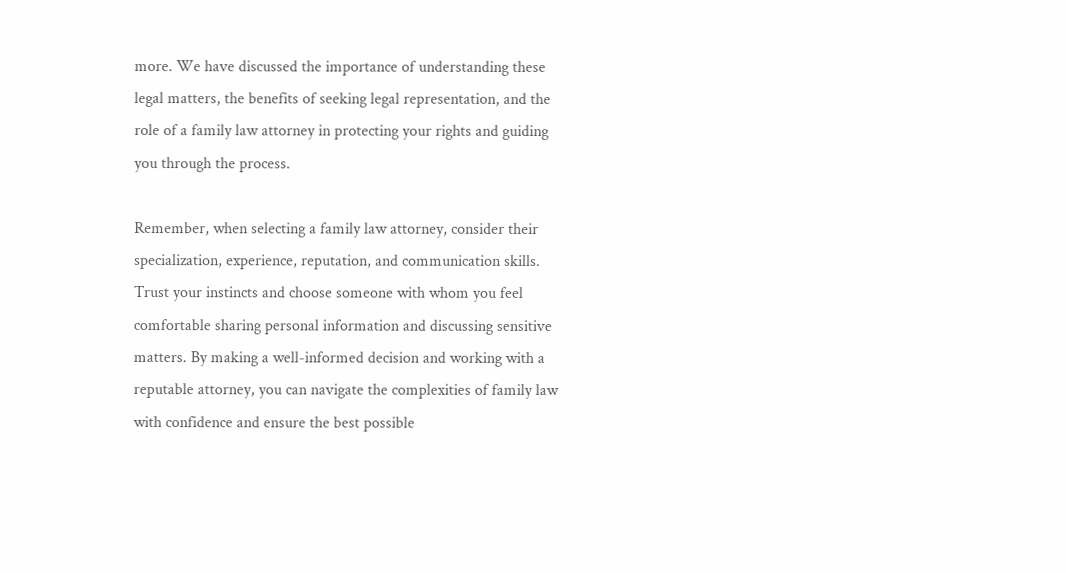more. We have discussed the importance of understanding these legal matters, the benefits of seeking legal representation, and the role of a family law attorney in protecting your rights and guiding you through the process.

Remember, when selecting a family law attorney, consider their specialization, experience, reputation, and communication skills. Trust your instincts and choose someone with whom you feel comfortable sharing personal information and discussing sensitive matters. By making a well-informed decision and working with a reputable attorney, you can navigate the complexities of family law with confidence and ensure the best possible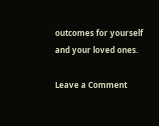outcomes for yourself and your loved ones.

Leave a Comment